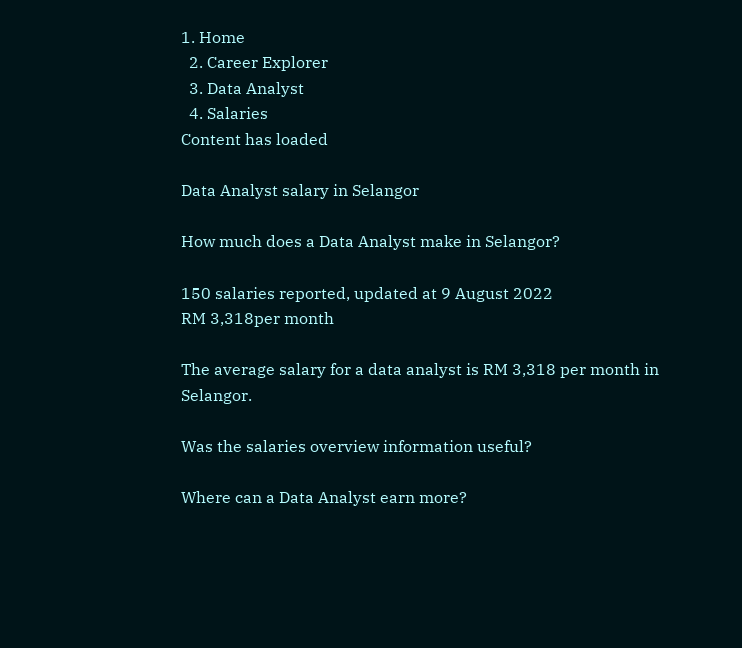1. Home
  2. Career Explorer
  3. Data Analyst
  4. Salaries
Content has loaded

Data Analyst salary in Selangor

How much does a Data Analyst make in Selangor?

150 salaries reported, updated at 9 August 2022
RM 3,318per month

The average salary for a data analyst is RM 3,318 per month in Selangor.

Was the salaries overview information useful?

Where can a Data Analyst earn more?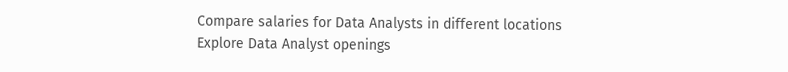Compare salaries for Data Analysts in different locations
Explore Data Analyst openings